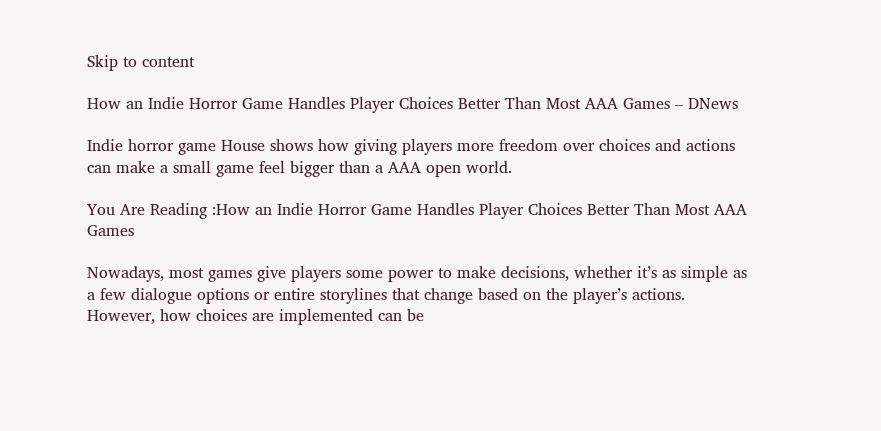Skip to content

How an Indie Horror Game Handles Player Choices Better Than Most AAA Games – DNews

Indie horror game House shows how giving players more freedom over choices and actions can make a small game feel bigger than a AAA open world.

You Are Reading :How an Indie Horror Game Handles Player Choices Better Than Most AAA Games

Nowadays, most games give players some power to make decisions, whether it’s as simple as a few dialogue options or entire storylines that change based on the player’s actions. However, how choices are implemented can be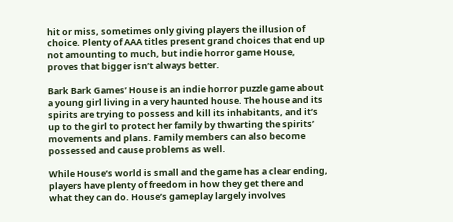hit or miss, sometimes only giving players the illusion of choice. Plenty of AAA titles present grand choices that end up not amounting to much, but indie horror game House, proves that bigger isn’t always better.

Bark Bark Games’ House is an indie horror puzzle game about a young girl living in a very haunted house. The house and its spirits are trying to possess and kill its inhabitants, and it’s up to the girl to protect her family by thwarting the spirits’ movements and plans. Family members can also become possessed and cause problems as well.

While House’s world is small and the game has a clear ending, players have plenty of freedom in how they get there and what they can do. House’s gameplay largely involves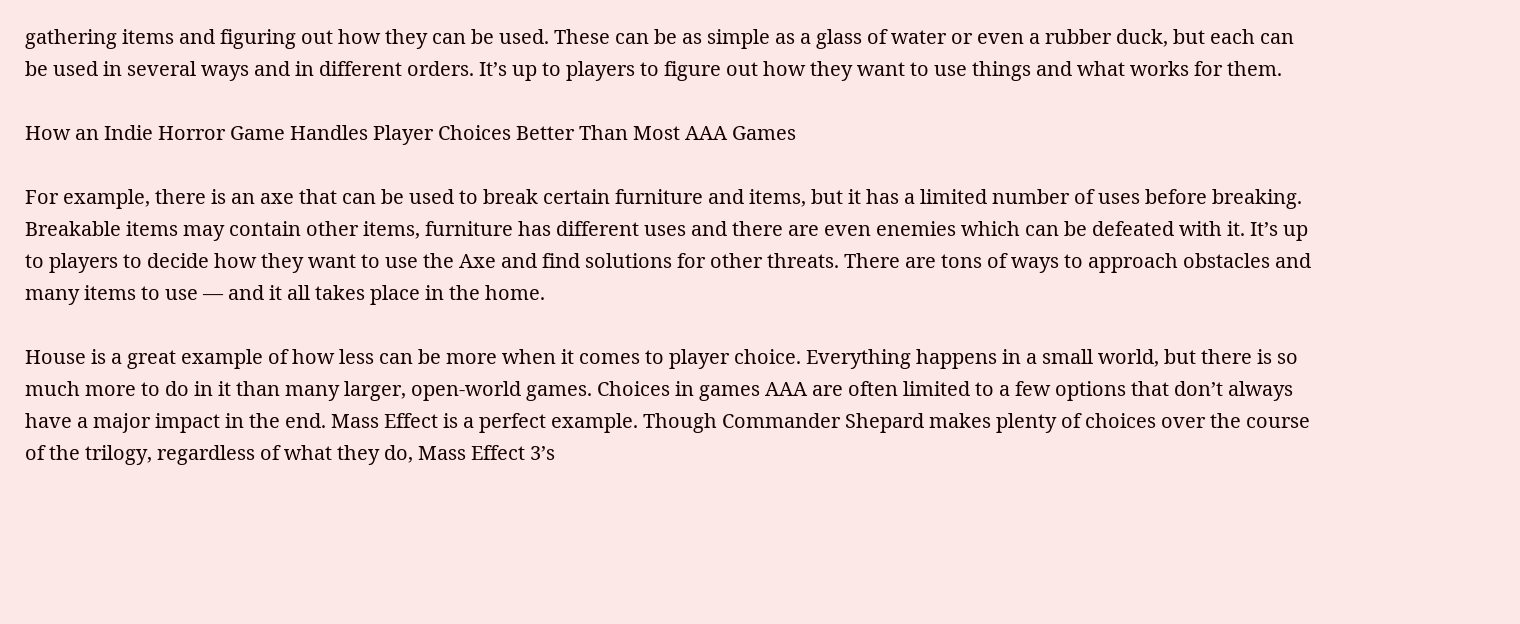gathering items and figuring out how they can be used. These can be as simple as a glass of water or even a rubber duck, but each can be used in several ways and in different orders. It’s up to players to figure out how they want to use things and what works for them.

How an Indie Horror Game Handles Player Choices Better Than Most AAA Games

For example, there is an axe that can be used to break certain furniture and items, but it has a limited number of uses before breaking. Breakable items may contain other items, furniture has different uses and there are even enemies which can be defeated with it. It’s up to players to decide how they want to use the Axe and find solutions for other threats. There are tons of ways to approach obstacles and many items to use — and it all takes place in the home.

House is a great example of how less can be more when it comes to player choice. Everything happens in a small world, but there is so much more to do in it than many larger, open-world games. Choices in games AAA are often limited to a few options that don’t always have a major impact in the end. Mass Effect is a perfect example. Though Commander Shepard makes plenty of choices over the course of the trilogy, regardless of what they do, Mass Effect 3’s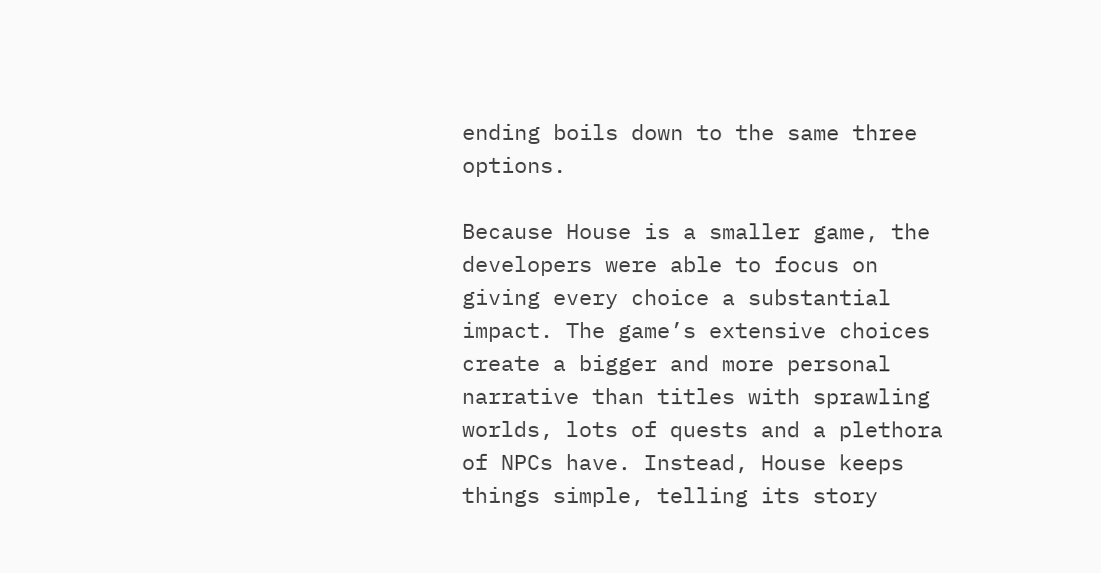ending boils down to the same three options.

Because House is a smaller game, the developers were able to focus on giving every choice a substantial impact. The game’s extensive choices create a bigger and more personal narrative than titles with sprawling worlds, lots of quests and a plethora of NPCs have. Instead, House keeps things simple, telling its story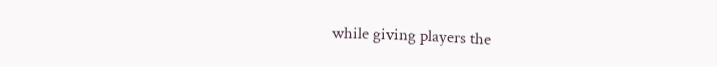while giving players the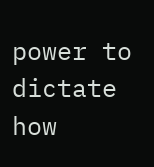power to dictate how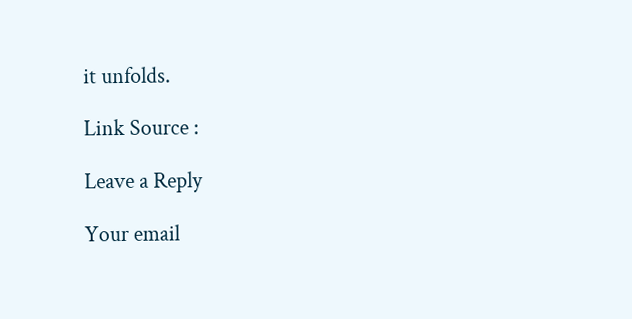it unfolds.

Link Source :

Leave a Reply

Your email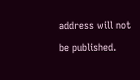address will not be published.